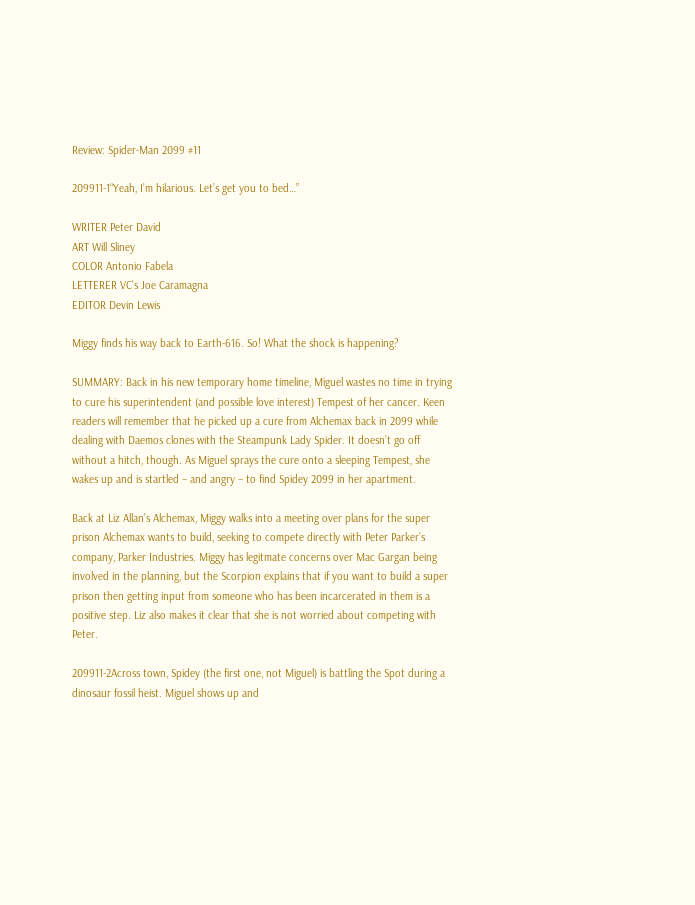Review: Spider-Man 2099 #11

209911-1“Yeah, I’m hilarious. Let’s get you to bed…”

WRITER Peter David
ART Will Sliney
COLOR Antonio Fabela
LETTERER VC’s Joe Caramagna
EDITOR Devin Lewis

Miggy finds his way back to Earth-616. So! What the shock is happening?

SUMMARY: Back in his new temporary home timeline, Miguel wastes no time in trying to cure his superintendent (and possible love interest) Tempest of her cancer. Keen readers will remember that he picked up a cure from Alchemax back in 2099 while dealing with Daemos clones with the Steampunk Lady Spider. It doesn’t go off without a hitch, though. As Miguel sprays the cure onto a sleeping Tempest, she wakes up and is startled – and angry – to find Spidey 2099 in her apartment.

Back at Liz Allan’s Alchemax, Miggy walks into a meeting over plans for the super prison Alchemax wants to build, seeking to compete directly with Peter Parker’s company, Parker Industries. Miggy has legitmate concerns over Mac Gargan being involved in the planning, but the Scorpion explains that if you want to build a super prison then getting input from someone who has been incarcerated in them is a positive step. Liz also makes it clear that she is not worried about competing with Peter.

209911-2Across town, Spidey (the first one, not Miguel) is battling the Spot during a dinosaur fossil heist. Miguel shows up and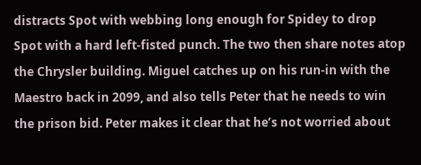distracts Spot with webbing long enough for Spidey to drop Spot with a hard left-fisted punch. The two then share notes atop the Chrysler building. Miguel catches up on his run-in with the Maestro back in 2099, and also tells Peter that he needs to win the prison bid. Peter makes it clear that he’s not worried about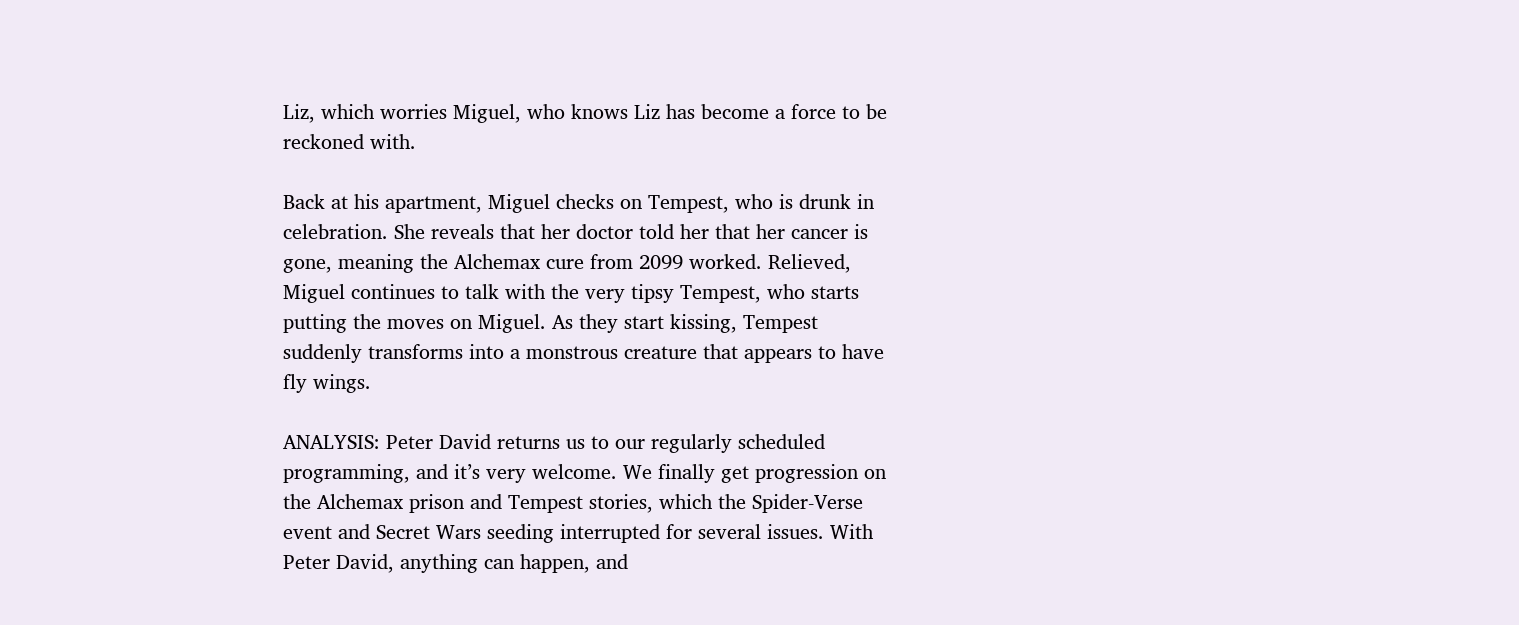Liz, which worries Miguel, who knows Liz has become a force to be reckoned with.

Back at his apartment, Miguel checks on Tempest, who is drunk in celebration. She reveals that her doctor told her that her cancer is gone, meaning the Alchemax cure from 2099 worked. Relieved, Miguel continues to talk with the very tipsy Tempest, who starts putting the moves on Miguel. As they start kissing, Tempest suddenly transforms into a monstrous creature that appears to have fly wings.

ANALYSIS: Peter David returns us to our regularly scheduled programming, and it’s very welcome. We finally get progression on the Alchemax prison and Tempest stories, which the Spider-Verse event and Secret Wars seeding interrupted for several issues. With Peter David, anything can happen, and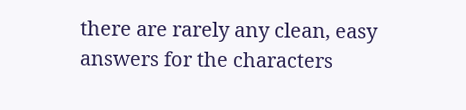there are rarely any clean, easy answers for the characters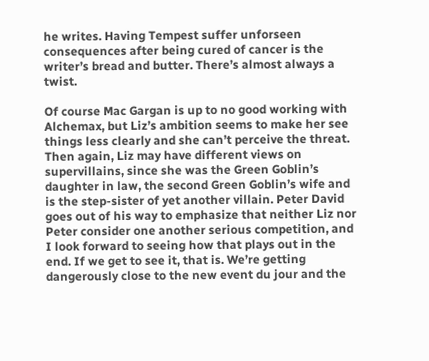he writes. Having Tempest suffer unforseen consequences after being cured of cancer is the writer’s bread and butter. There’s almost always a twist.

Of course Mac Gargan is up to no good working with Alchemax, but Liz’s ambition seems to make her see things less clearly and she can’t perceive the threat. Then again, Liz may have different views on supervillains, since she was the Green Goblin’s daughter in law, the second Green Goblin’s wife and is the step-sister of yet another villain. Peter David goes out of his way to emphasize that neither Liz nor Peter consider one another serious competition, and I look forward to seeing how that plays out in the end. If we get to see it, that is. We’re getting dangerously close to the new event du jour and the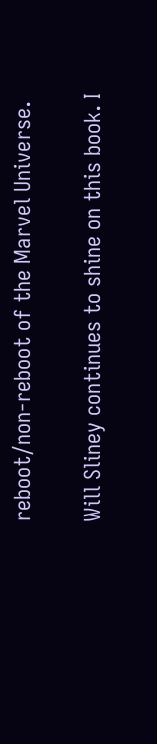reboot/non-reboot of the Marvel Universe.

Will Sliney continues to shine on this book. I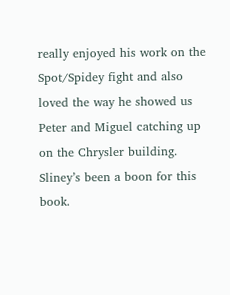really enjoyed his work on the Spot/Spidey fight and also loved the way he showed us Peter and Miguel catching up on the Chrysler building. Sliney’s been a boon for this book.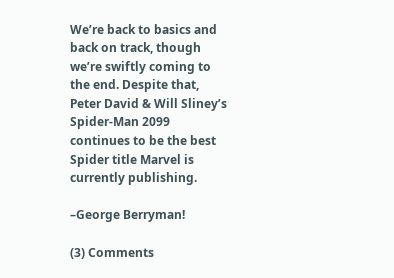We’re back to basics and back on track, though we’re swiftly coming to the end. Despite that, Peter David & Will Sliney’s Spider-Man 2099 continues to be the best Spider title Marvel is currently publishing.

–George Berryman!

(3) Comments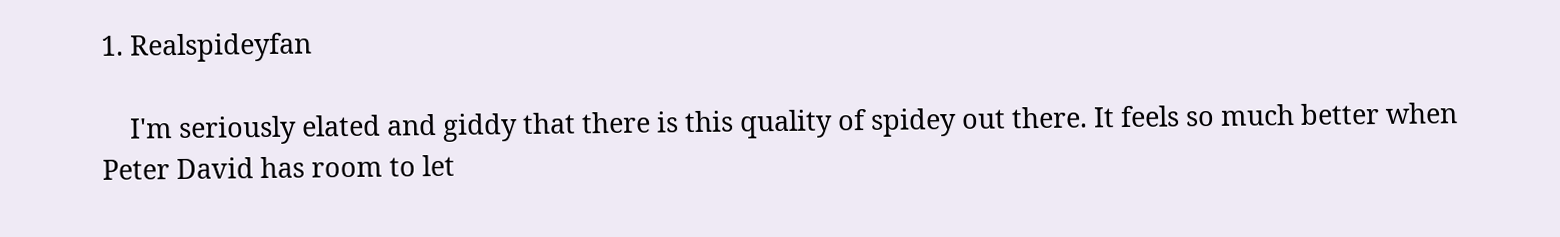1. Realspideyfan

    I'm seriously elated and giddy that there is this quality of spidey out there. It feels so much better when Peter David has room to let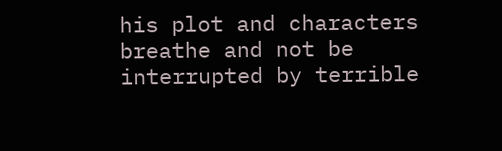his plot and characters breathe and not be interrupted by terrible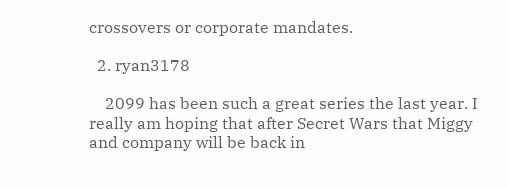crossovers or corporate mandates.

  2. ryan3178

    2099 has been such a great series the last year. I really am hoping that after Secret Wars that Miggy and company will be back in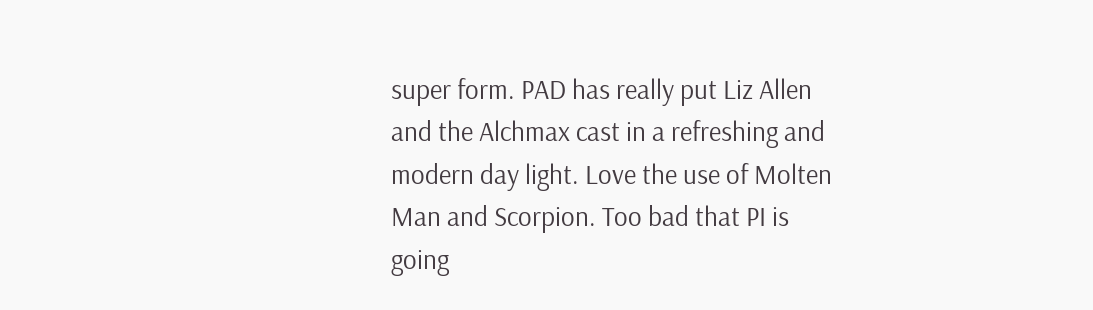super form. PAD has really put Liz Allen and the Alchmax cast in a refreshing and modern day light. Love the use of Molten Man and Scorpion. Too bad that PI is going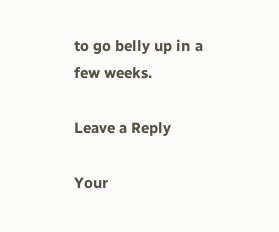to go belly up in a few weeks.

Leave a Reply

Your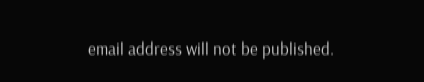email address will not be published.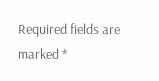Required fields are marked *